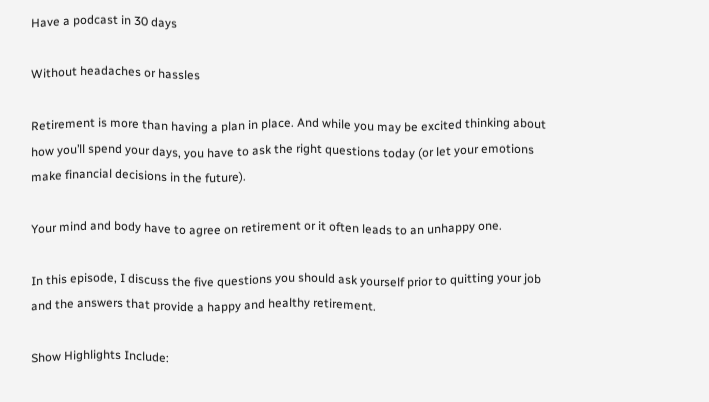Have a podcast in 30 days

Without headaches or hassles

Retirement is more than having a plan in place. And while you may be excited thinking about how you’ll spend your days, you have to ask the right questions today (or let your emotions make financial decisions in the future).

Your mind and body have to agree on retirement or it often leads to an unhappy one.

In this episode, I discuss the five questions you should ask yourself prior to quitting your job and the answers that provide a happy and healthy retirement.

Show Highlights Include: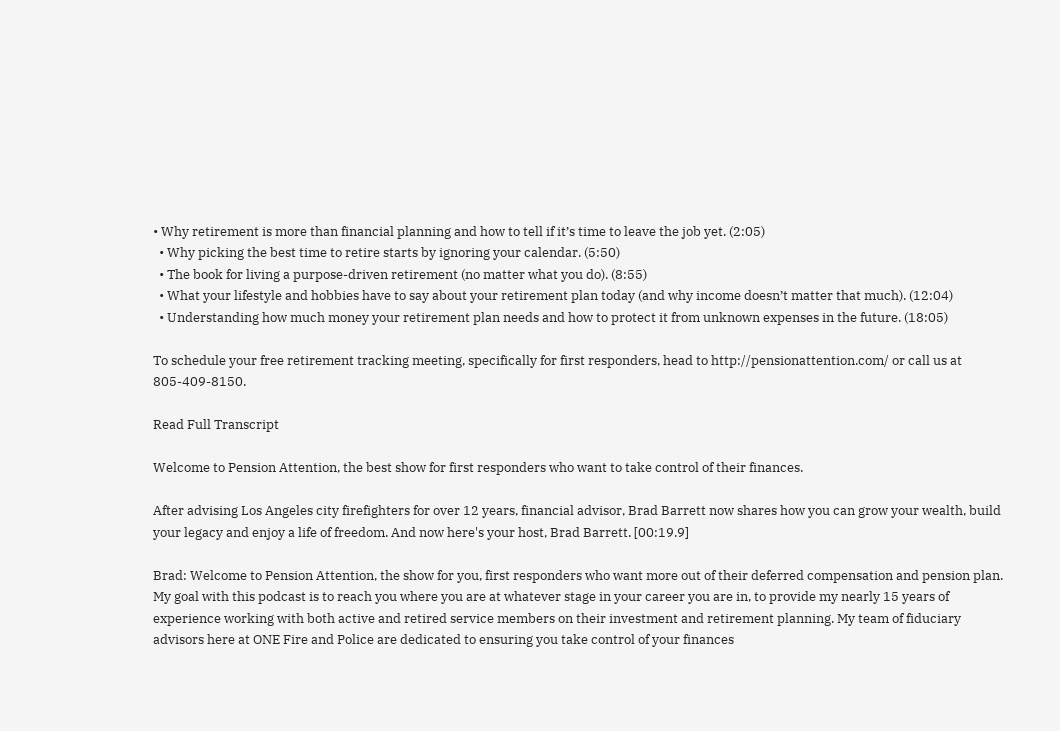• Why retirement is more than financial planning and how to tell if it’s time to leave the job yet. (2:05)
  • Why picking the best time to retire starts by ignoring your calendar. (5:50)
  • The book for living a purpose-driven retirement (no matter what you do). (8:55)
  • What your lifestyle and hobbies have to say about your retirement plan today (and why income doesn’t matter that much). (12:04)
  • Understanding how much money your retirement plan needs and how to protect it from unknown expenses in the future. (18:05)

To schedule your free retirement tracking meeting, specifically for first responders, head to http://pensionattention.com/ or call us at 805-409-8150.

Read Full Transcript

Welcome to Pension Attention, the best show for first responders who want to take control of their finances.

After advising Los Angeles city firefighters for over 12 years, financial advisor, Brad Barrett now shares how you can grow your wealth, build your legacy and enjoy a life of freedom. And now here's your host, Brad Barrett. [00:19.9]

Brad: Welcome to Pension Attention, the show for you, first responders who want more out of their deferred compensation and pension plan. My goal with this podcast is to reach you where you are at whatever stage in your career you are in, to provide my nearly 15 years of experience working with both active and retired service members on their investment and retirement planning. My team of fiduciary advisors here at ONE Fire and Police are dedicated to ensuring you take control of your finances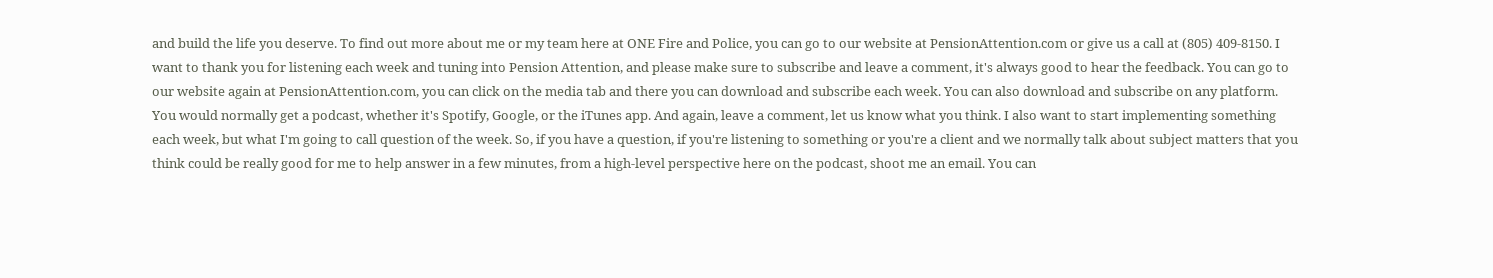and build the life you deserve. To find out more about me or my team here at ONE Fire and Police, you can go to our website at PensionAttention.com or give us a call at (805) 409-8150. I want to thank you for listening each week and tuning into Pension Attention, and please make sure to subscribe and leave a comment, it's always good to hear the feedback. You can go to our website again at PensionAttention.com, you can click on the media tab and there you can download and subscribe each week. You can also download and subscribe on any platform. You would normally get a podcast, whether it's Spotify, Google, or the iTunes app. And again, leave a comment, let us know what you think. I also want to start implementing something each week, but what I'm going to call question of the week. So, if you have a question, if you're listening to something or you're a client and we normally talk about subject matters that you think could be really good for me to help answer in a few minutes, from a high-level perspective here on the podcast, shoot me an email. You can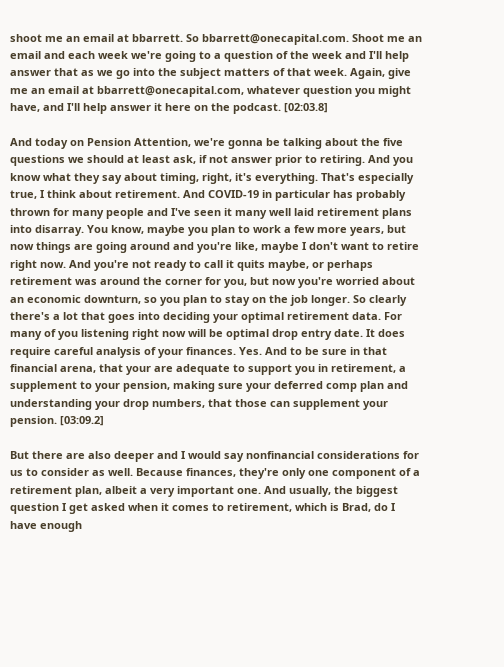shoot me an email at bbarrett. So bbarrett@onecapital.com. Shoot me an email and each week we're going to a question of the week and I'll help answer that as we go into the subject matters of that week. Again, give me an email at bbarrett@onecapital.com, whatever question you might have, and I'll help answer it here on the podcast. [02:03.8]

And today on Pension Attention, we're gonna be talking about the five questions we should at least ask, if not answer prior to retiring. And you know what they say about timing, right, it's everything. That's especially true, I think about retirement. And COVID-19 in particular has probably thrown for many people and I've seen it many well laid retirement plans into disarray. You know, maybe you plan to work a few more years, but now things are going around and you're like, maybe I don't want to retire right now. And you're not ready to call it quits maybe, or perhaps retirement was around the corner for you, but now you're worried about an economic downturn, so you plan to stay on the job longer. So clearly there's a lot that goes into deciding your optimal retirement data. For many of you listening right now will be optimal drop entry date. It does require careful analysis of your finances. Yes. And to be sure in that financial arena, that your are adequate to support you in retirement, a supplement to your pension, making sure your deferred comp plan and understanding your drop numbers, that those can supplement your pension. [03:09.2]

But there are also deeper and I would say nonfinancial considerations for us to consider as well. Because finances, they're only one component of a retirement plan, albeit a very important one. And usually, the biggest question I get asked when it comes to retirement, which is Brad, do I have enough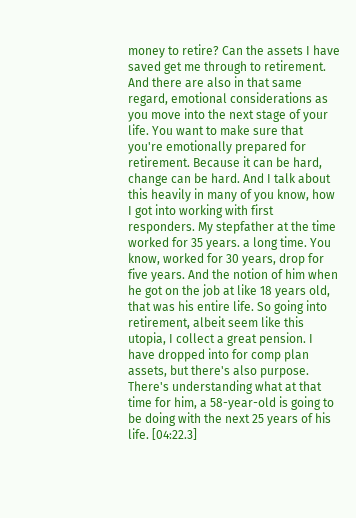money to retire? Can the assets I have saved get me through to retirement. And there are also in that same regard, emotional considerations as you move into the next stage of your life. You want to make sure that you're emotionally prepared for retirement. Because it can be hard, change can be hard. And I talk about this heavily in many of you know, how I got into working with first responders. My stepfather at the time worked for 35 years. a long time. You know, worked for 30 years, drop for five years. And the notion of him when he got on the job at like 18 years old, that was his entire life. So going into retirement, albeit seem like this utopia, I collect a great pension. I have dropped into for comp plan assets, but there's also purpose. There's understanding what at that time for him, a 58-year-old is going to be doing with the next 25 years of his life. [04:22.3]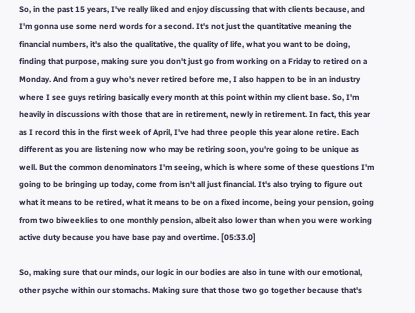So, in the past 15 years, I've really liked and enjoy discussing that with clients because, and I'm gonna use some nerd words for a second. It's not just the quantitative meaning the financial numbers, it's also the qualitative, the quality of life, what you want to be doing, finding that purpose, making sure you don't just go from working on a Friday to retired on a Monday. And from a guy who's never retired before me, I also happen to be in an industry where I see guys retiring basically every month at this point within my client base. So, I'm heavily in discussions with those that are in retirement, newly in retirement. In fact, this year as I record this in the first week of April, I've had three people this year alone retire. Each different as you are listening now who may be retiring soon, you're going to be unique as well. But the common denominators I'm seeing, which is where some of these questions I'm going to be bringing up today, come from isn't all just financial. It's also trying to figure out what it means to be retired, what it means to be on a fixed income, being your pension, going from two biweeklies to one monthly pension, albeit also lower than when you were working active duty because you have base pay and overtime. [05:33.0]

So, making sure that our minds, our logic in our bodies are also in tune with our emotional, other psyche within our stomachs. Making sure that those two go together because that's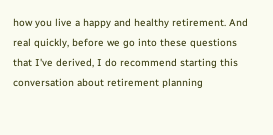how you live a happy and healthy retirement. And real quickly, before we go into these questions that I've derived, I do recommend starting this conversation about retirement planning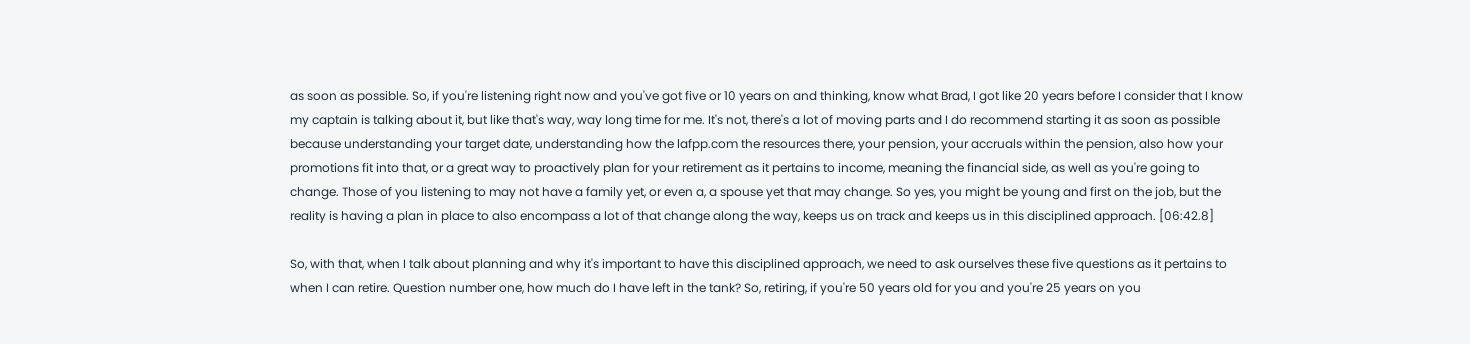as soon as possible. So, if you're listening right now and you've got five or 10 years on and thinking, know what Brad, I got like 20 years before I consider that I know my captain is talking about it, but like that's way, way long time for me. It's not, there's a lot of moving parts and I do recommend starting it as soon as possible because understanding your target date, understanding how the lafpp.com the resources there, your pension, your accruals within the pension, also how your promotions fit into that, or a great way to proactively plan for your retirement as it pertains to income, meaning the financial side, as well as you're going to change. Those of you listening to may not have a family yet, or even a, a spouse yet that may change. So yes, you might be young and first on the job, but the reality is having a plan in place to also encompass a lot of that change along the way, keeps us on track and keeps us in this disciplined approach. [06:42.8]

So, with that, when I talk about planning and why it's important to have this disciplined approach, we need to ask ourselves these five questions as it pertains to when I can retire. Question number one, how much do I have left in the tank? So, retiring, if you're 50 years old for you and you're 25 years on you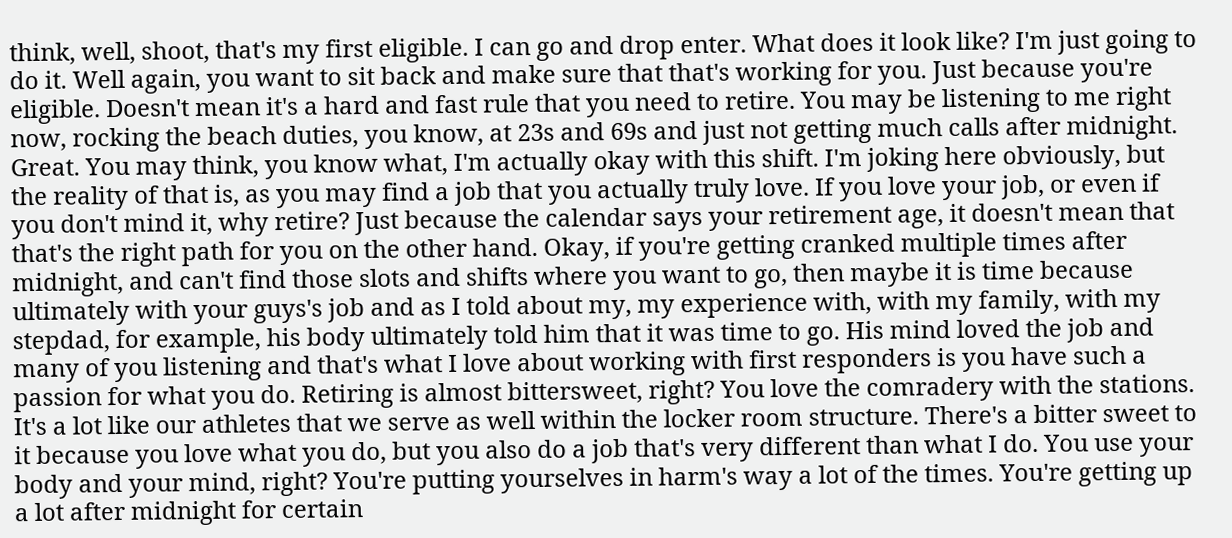think, well, shoot, that's my first eligible. I can go and drop enter. What does it look like? I'm just going to do it. Well again, you want to sit back and make sure that that's working for you. Just because you're eligible. Doesn't mean it's a hard and fast rule that you need to retire. You may be listening to me right now, rocking the beach duties, you know, at 23s and 69s and just not getting much calls after midnight. Great. You may think, you know what, I'm actually okay with this shift. I'm joking here obviously, but the reality of that is, as you may find a job that you actually truly love. If you love your job, or even if you don't mind it, why retire? Just because the calendar says your retirement age, it doesn't mean that that's the right path for you on the other hand. Okay, if you're getting cranked multiple times after midnight, and can't find those slots and shifts where you want to go, then maybe it is time because ultimately with your guys's job and as I told about my, my experience with, with my family, with my stepdad, for example, his body ultimately told him that it was time to go. His mind loved the job and many of you listening and that's what I love about working with first responders is you have such a passion for what you do. Retiring is almost bittersweet, right? You love the comradery with the stations. It's a lot like our athletes that we serve as well within the locker room structure. There's a bitter sweet to it because you love what you do, but you also do a job that's very different than what I do. You use your body and your mind, right? You're putting yourselves in harm's way a lot of the times. You're getting up a lot after midnight for certain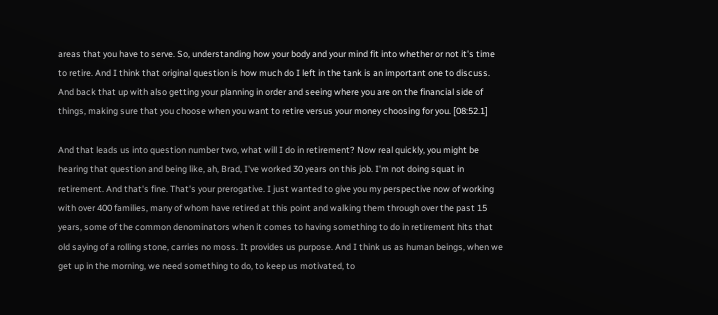areas that you have to serve. So, understanding how your body and your mind fit into whether or not it's time to retire. And I think that original question is how much do I left in the tank is an important one to discuss. And back that up with also getting your planning in order and seeing where you are on the financial side of things, making sure that you choose when you want to retire versus your money choosing for you. [08:52.1]

And that leads us into question number two, what will I do in retirement? Now real quickly, you might be hearing that question and being like, ah, Brad, I've worked 30 years on this job. I'm not doing squat in retirement. And that's fine. That's your prerogative. I just wanted to give you my perspective now of working with over 400 families, many of whom have retired at this point and walking them through over the past 15 years, some of the common denominators when it comes to having something to do in retirement hits that old saying of a rolling stone, carries no moss. It provides us purpose. And I think us as human beings, when we get up in the morning, we need something to do, to keep us motivated, to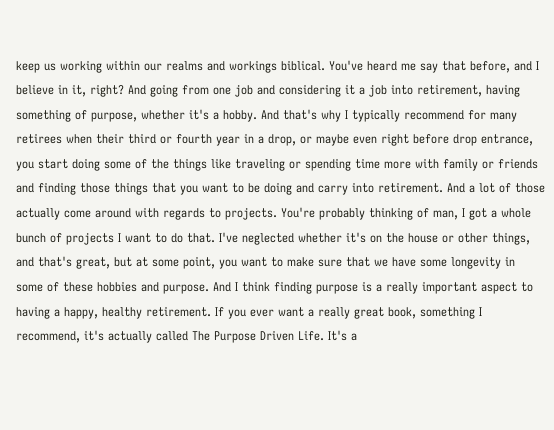keep us working within our realms and workings biblical. You've heard me say that before, and I believe in it, right? And going from one job and considering it a job into retirement, having something of purpose, whether it's a hobby. And that's why I typically recommend for many retirees when their third or fourth year in a drop, or maybe even right before drop entrance, you start doing some of the things like traveling or spending time more with family or friends and finding those things that you want to be doing and carry into retirement. And a lot of those actually come around with regards to projects. You're probably thinking of man, I got a whole bunch of projects I want to do that. I've neglected whether it's on the house or other things, and that's great, but at some point, you want to make sure that we have some longevity in some of these hobbies and purpose. And I think finding purpose is a really important aspect to having a happy, healthy retirement. If you ever want a really great book, something I recommend, it's actually called The Purpose Driven Life. It's a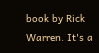book by Rick Warren. It's a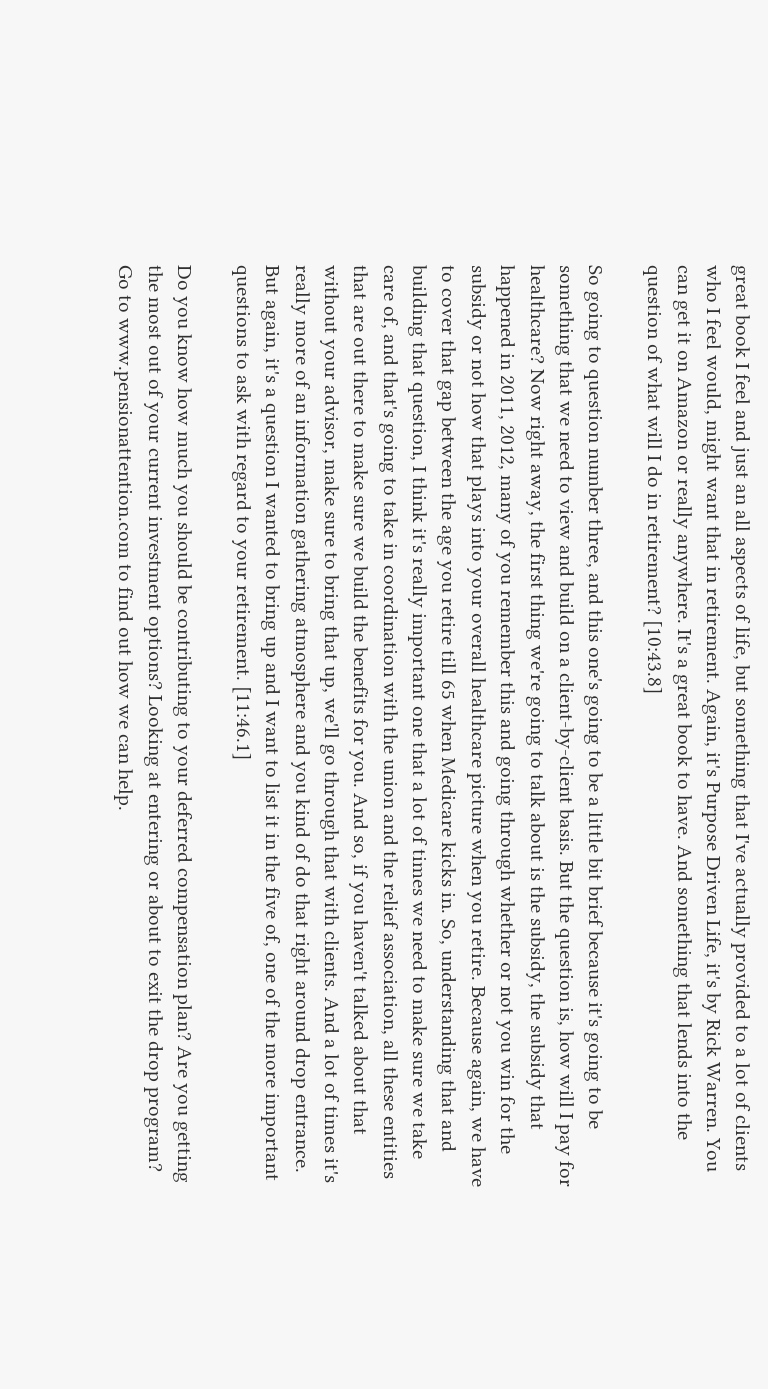great book I feel and just an all aspects of life, but something that I've actually provided to a lot of clients who I feel would, might want that in retirement. Again, it's Purpose Driven Life, it's by Rick Warren. You can get it on Amazon or really anywhere. It's a great book to have. And something that lends into the question of what will I do in retirement? [10:43.8]

So going to question number three, and this one's going to be a little bit brief because it's going to be something that we need to view and build on a client-by-client basis. But the question is, how will I pay for healthcare? Now right away, the first thing we're going to talk about is the subsidy, the subsidy that happened in 2011, 2012, many of you remember this and going through whether or not you win for the subsidy or not how that plays into your overall healthcare picture when you retire. Because again, we have to cover that gap between the age you retire till 65 when Medicare kicks in. So, understanding that and building that question, I think it's really important one that a lot of times we need to make sure we take care of, and that's going to take in coordination with the union and the relief association, all these entities that are out there to make sure we build the benefits for you. And so, if you haven't talked about that without your advisor, make sure to bring that up, we'll go through that with clients. And a lot of times it's really more of an information gathering atmosphere and you kind of do that right around drop entrance. But again, it's a question I wanted to bring up and I want to list it in the five of, one of the more important questions to ask with regard to your retirement. [11:46.1]

Do you know how much you should be contributing to your deferred compensation plan? Are you getting the most out of your current investment options? Looking at entering or about to exit the drop program? Go to www.pensionattention.com to find out how we can help.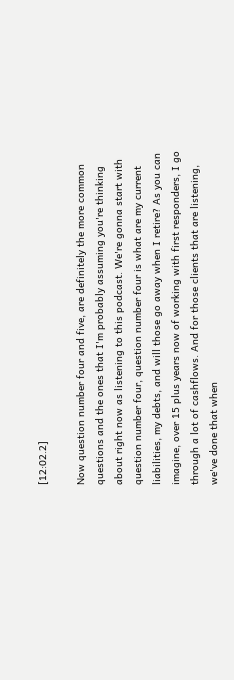[12:02.2]

Now question number four and five, are definitely the more common questions and the ones that I'm probably assuming you're thinking about right now as listening to this podcast. We're gonna start with question number four, question number four is what are my current liabilities, my debts, and will those go away when I retire? As you can imagine, over 15 plus years now of working with first responders, I go through a lot of cashflows. And for those clients that are listening, we've done that when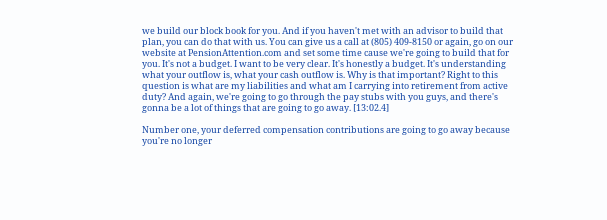we build our block book for you. And if you haven't met with an advisor to build that plan, you can do that with us. You can give us a call at (805) 409-8150 or again, go on our website at PensionAttention.com and set some time cause we're going to build that for you. It's not a budget. I want to be very clear. It's honestly a budget. It's understanding what your outflow is, what your cash outflow is. Why is that important? Right to this question is what are my liabilities and what am I carrying into retirement from active duty? And again, we're going to go through the pay stubs with you guys, and there's gonna be a lot of things that are going to go away. [13:02.4]

Number one, your deferred compensation contributions are going to go away because you're no longer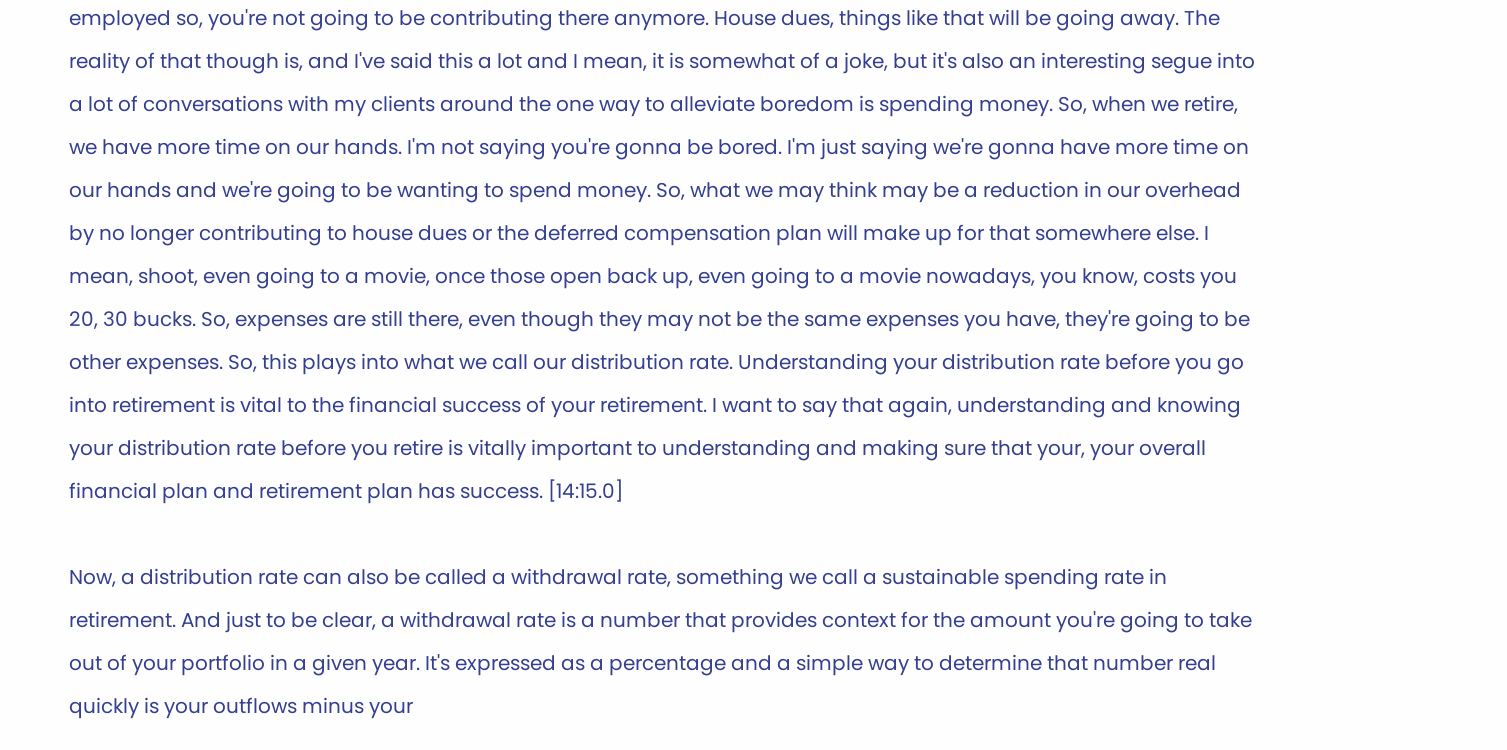employed so, you're not going to be contributing there anymore. House dues, things like that will be going away. The reality of that though is, and I've said this a lot and I mean, it is somewhat of a joke, but it's also an interesting segue into a lot of conversations with my clients around the one way to alleviate boredom is spending money. So, when we retire, we have more time on our hands. I'm not saying you're gonna be bored. I'm just saying we're gonna have more time on our hands and we're going to be wanting to spend money. So, what we may think may be a reduction in our overhead by no longer contributing to house dues or the deferred compensation plan will make up for that somewhere else. I mean, shoot, even going to a movie, once those open back up, even going to a movie nowadays, you know, costs you 20, 30 bucks. So, expenses are still there, even though they may not be the same expenses you have, they're going to be other expenses. So, this plays into what we call our distribution rate. Understanding your distribution rate before you go into retirement is vital to the financial success of your retirement. I want to say that again, understanding and knowing your distribution rate before you retire is vitally important to understanding and making sure that your, your overall financial plan and retirement plan has success. [14:15.0]

Now, a distribution rate can also be called a withdrawal rate, something we call a sustainable spending rate in retirement. And just to be clear, a withdrawal rate is a number that provides context for the amount you're going to take out of your portfolio in a given year. It's expressed as a percentage and a simple way to determine that number real quickly is your outflows minus your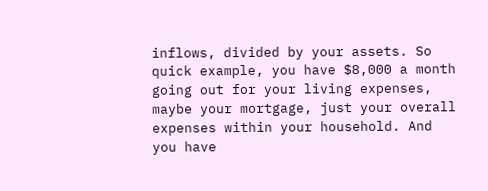inflows, divided by your assets. So quick example, you have $8,000 a month going out for your living expenses, maybe your mortgage, just your overall expenses within your household. And you have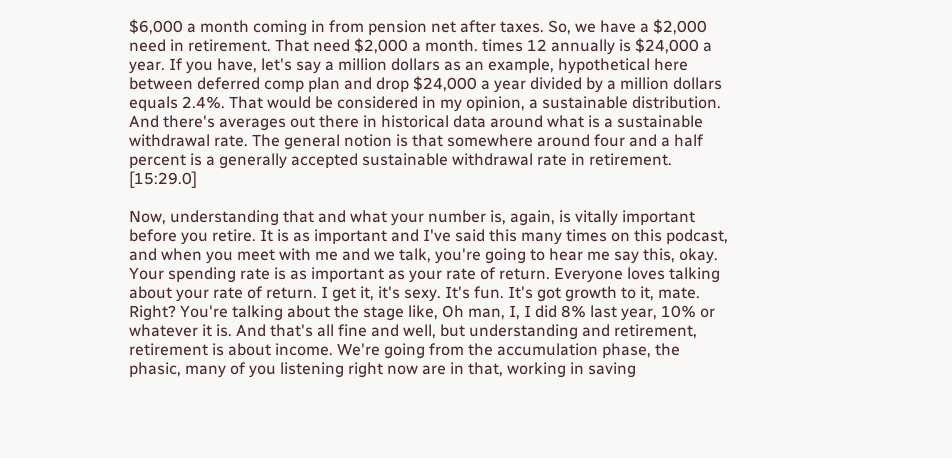$6,000 a month coming in from pension net after taxes. So, we have a $2,000 need in retirement. That need $2,000 a month. times 12 annually is $24,000 a year. If you have, let's say a million dollars as an example, hypothetical here between deferred comp plan and drop $24,000 a year divided by a million dollars equals 2.4%. That would be considered in my opinion, a sustainable distribution. And there's averages out there in historical data around what is a sustainable withdrawal rate. The general notion is that somewhere around four and a half percent is a generally accepted sustainable withdrawal rate in retirement. [15:29.0]

Now, understanding that and what your number is, again, is vitally important before you retire. It is as important and I've said this many times on this podcast, and when you meet with me and we talk, you're going to hear me say this, okay. Your spending rate is as important as your rate of return. Everyone loves talking about your rate of return. I get it, it's sexy. It's fun. It's got growth to it, mate. Right? You're talking about the stage like, Oh man, I, I did 8% last year, 10% or whatever it is. And that's all fine and well, but understanding and retirement, retirement is about income. We're going from the accumulation phase, the phasic, many of you listening right now are in that, working in saving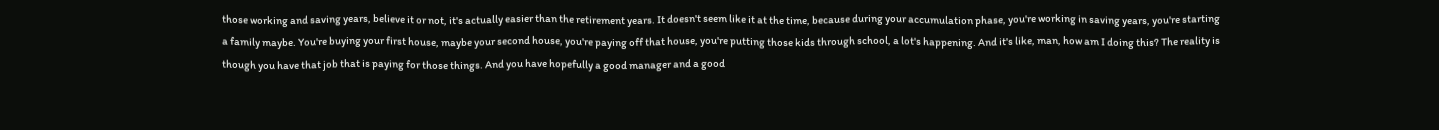those working and saving years, believe it or not, it's actually easier than the retirement years. It doesn't seem like it at the time, because during your accumulation phase, you're working in saving years, you're starting a family maybe. You're buying your first house, maybe your second house, you're paying off that house, you're putting those kids through school, a lot's happening. And it's like, man, how am I doing this? The reality is though you have that job that is paying for those things. And you have hopefully a good manager and a good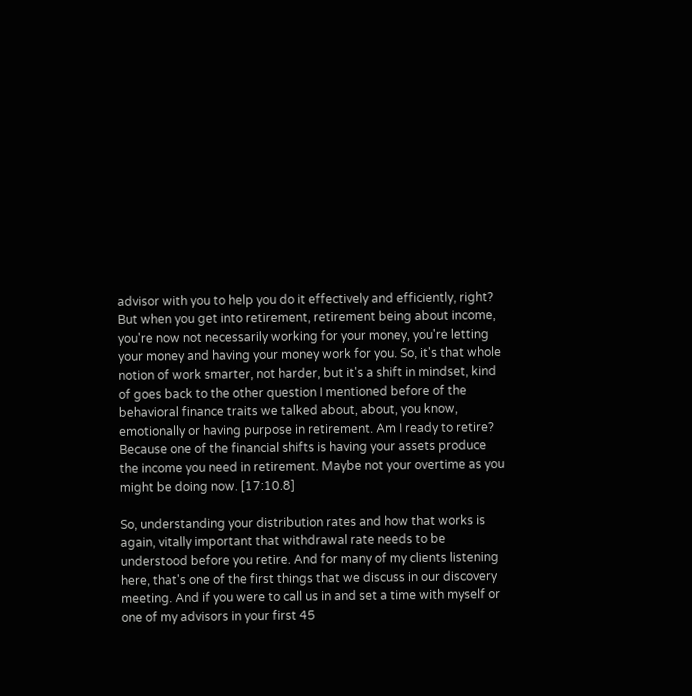advisor with you to help you do it effectively and efficiently, right? But when you get into retirement, retirement being about income, you're now not necessarily working for your money, you're letting your money and having your money work for you. So, it's that whole notion of work smarter, not harder, but it's a shift in mindset, kind of goes back to the other question I mentioned before of the behavioral finance traits we talked about, about, you know, emotionally or having purpose in retirement. Am I ready to retire? Because one of the financial shifts is having your assets produce the income you need in retirement. Maybe not your overtime as you might be doing now. [17:10.8]

So, understanding your distribution rates and how that works is again, vitally important that withdrawal rate needs to be understood before you retire. And for many of my clients listening here, that's one of the first things that we discuss in our discovery meeting. And if you were to call us in and set a time with myself or one of my advisors in your first 45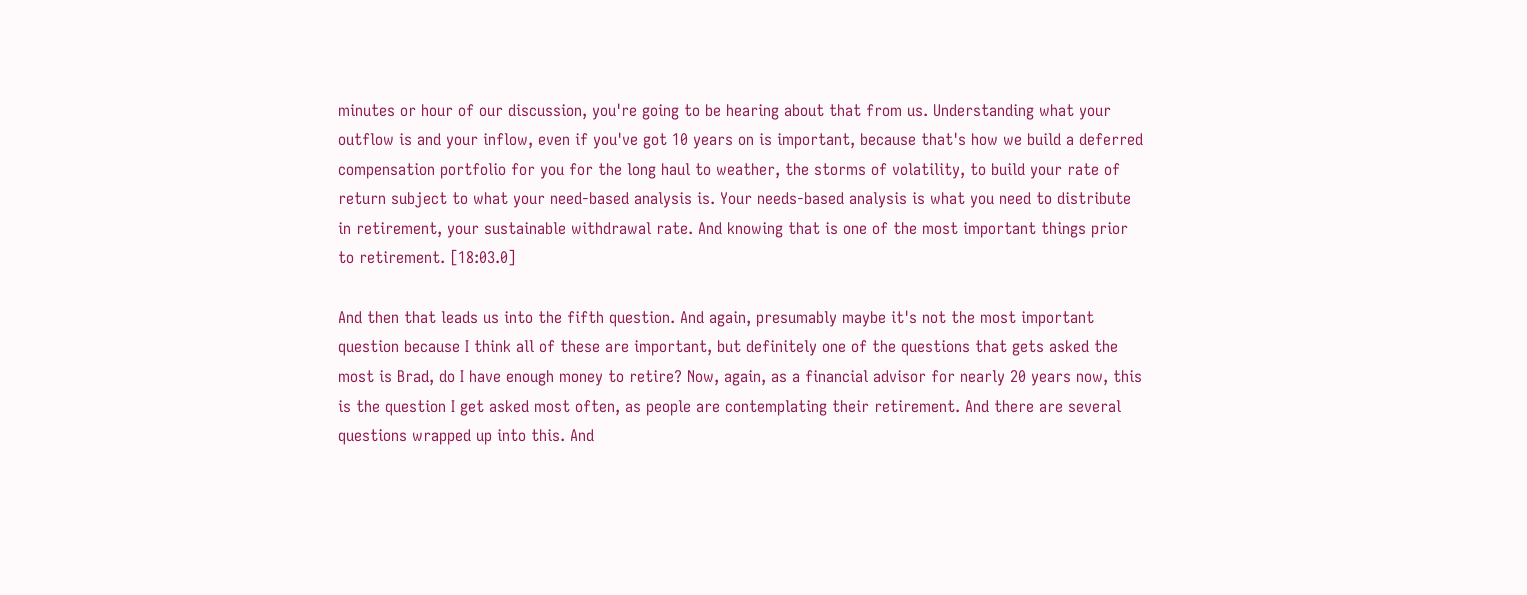minutes or hour of our discussion, you're going to be hearing about that from us. Understanding what your outflow is and your inflow, even if you've got 10 years on is important, because that's how we build a deferred compensation portfolio for you for the long haul to weather, the storms of volatility, to build your rate of return subject to what your need-based analysis is. Your needs-based analysis is what you need to distribute in retirement, your sustainable withdrawal rate. And knowing that is one of the most important things prior to retirement. [18:03.0]

And then that leads us into the fifth question. And again, presumably maybe it's not the most important question because I think all of these are important, but definitely one of the questions that gets asked the most is Brad, do I have enough money to retire? Now, again, as a financial advisor for nearly 20 years now, this is the question I get asked most often, as people are contemplating their retirement. And there are several questions wrapped up into this. And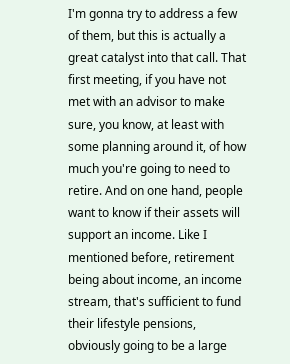I'm gonna try to address a few of them, but this is actually a great catalyst into that call. That first meeting, if you have not met with an advisor to make sure, you know, at least with some planning around it, of how much you're going to need to retire. And on one hand, people want to know if their assets will support an income. Like I mentioned before, retirement being about income, an income stream, that's sufficient to fund their lifestyle pensions, obviously going to be a large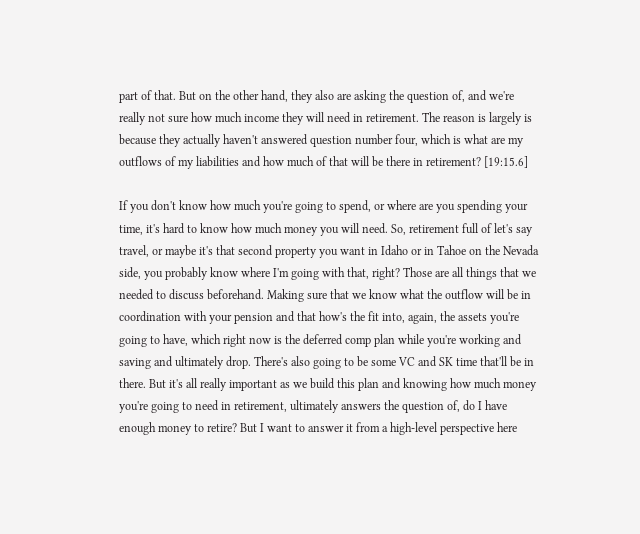part of that. But on the other hand, they also are asking the question of, and we're really not sure how much income they will need in retirement. The reason is largely is because they actually haven't answered question number four, which is what are my outflows of my liabilities and how much of that will be there in retirement? [19:15.6]

If you don't know how much you're going to spend, or where are you spending your time, it's hard to know how much money you will need. So, retirement full of let's say travel, or maybe it's that second property you want in Idaho or in Tahoe on the Nevada side, you probably know where I'm going with that, right? Those are all things that we needed to discuss beforehand. Making sure that we know what the outflow will be in coordination with your pension and that how's the fit into, again, the assets you're going to have, which right now is the deferred comp plan while you're working and saving and ultimately drop. There's also going to be some VC and SK time that'll be in there. But it's all really important as we build this plan and knowing how much money you're going to need in retirement, ultimately answers the question of, do I have enough money to retire? But I want to answer it from a high-level perspective here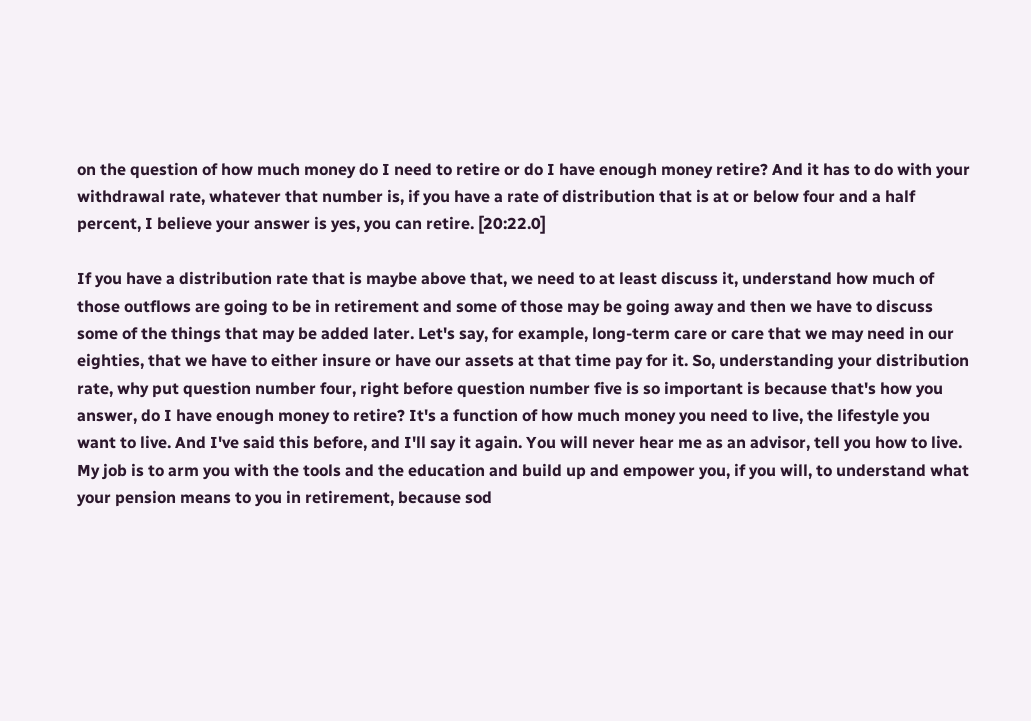on the question of how much money do I need to retire or do I have enough money retire? And it has to do with your withdrawal rate, whatever that number is, if you have a rate of distribution that is at or below four and a half percent, I believe your answer is yes, you can retire. [20:22.0]

If you have a distribution rate that is maybe above that, we need to at least discuss it, understand how much of those outflows are going to be in retirement and some of those may be going away and then we have to discuss some of the things that may be added later. Let's say, for example, long-term care or care that we may need in our eighties, that we have to either insure or have our assets at that time pay for it. So, understanding your distribution rate, why put question number four, right before question number five is so important is because that's how you answer, do I have enough money to retire? It's a function of how much money you need to live, the lifestyle you want to live. And I've said this before, and I'll say it again. You will never hear me as an advisor, tell you how to live. My job is to arm you with the tools and the education and build up and empower you, if you will, to understand what your pension means to you in retirement, because sod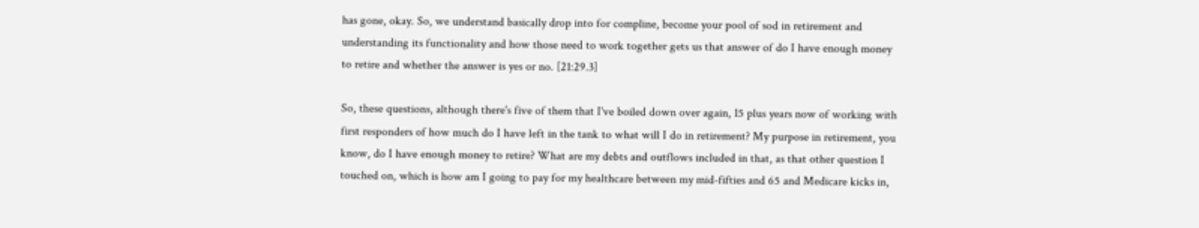has gone, okay. So, we understand basically drop into for compline, become your pool of sod in retirement and understanding its functionality and how those need to work together gets us that answer of do I have enough money to retire and whether the answer is yes or no. [21:29.3]

So, these questions, although there's five of them that I've boiled down over again, 15 plus years now of working with first responders of how much do I have left in the tank to what will I do in retirement? My purpose in retirement, you know, do I have enough money to retire? What are my debts and outflows included in that, as that other question I touched on, which is how am I going to pay for my healthcare between my mid-fifties and 65 and Medicare kicks in,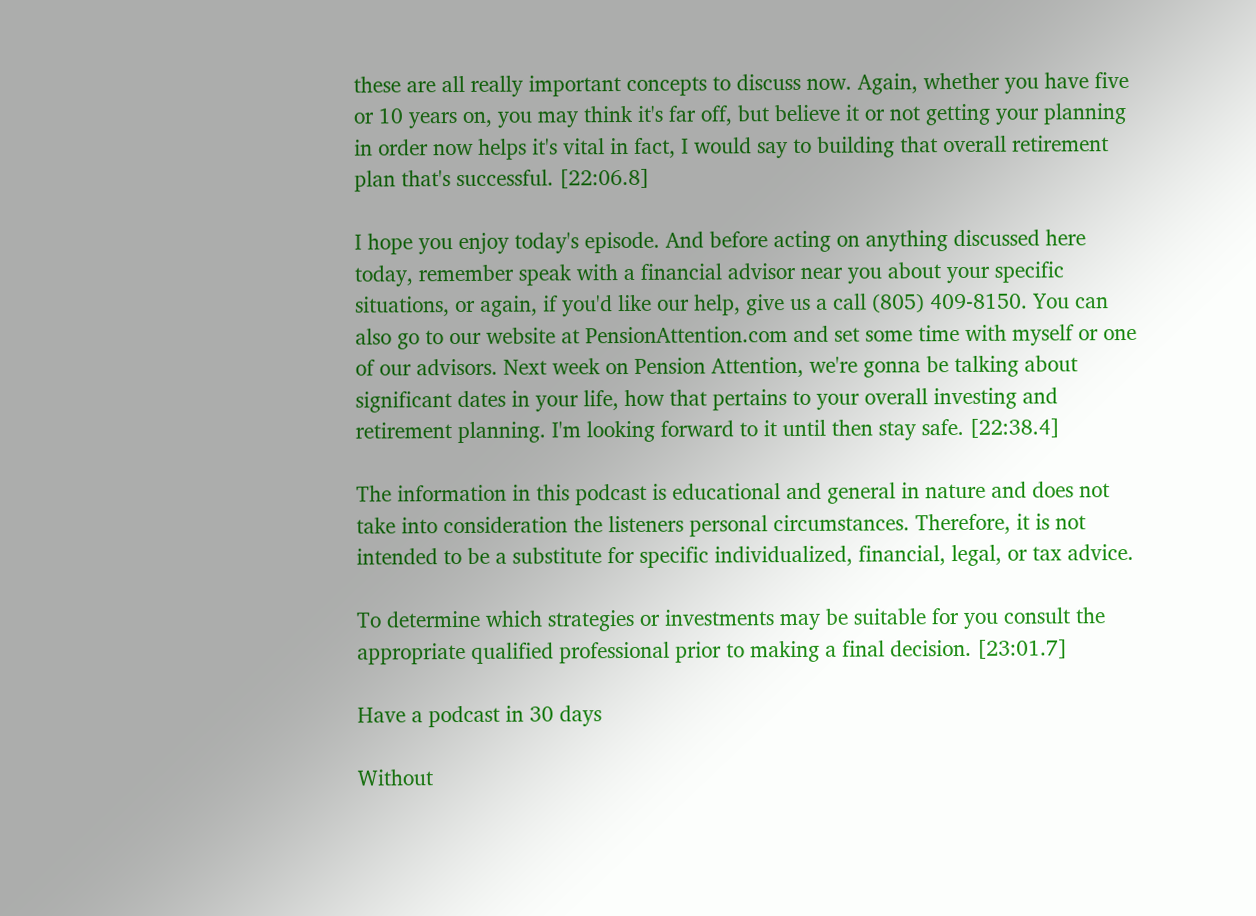these are all really important concepts to discuss now. Again, whether you have five or 10 years on, you may think it's far off, but believe it or not getting your planning in order now helps it's vital in fact, I would say to building that overall retirement plan that's successful. [22:06.8]

I hope you enjoy today's episode. And before acting on anything discussed here today, remember speak with a financial advisor near you about your specific situations, or again, if you'd like our help, give us a call (805) 409-8150. You can also go to our website at PensionAttention.com and set some time with myself or one of our advisors. Next week on Pension Attention, we're gonna be talking about significant dates in your life, how that pertains to your overall investing and retirement planning. I'm looking forward to it until then stay safe. [22:38.4]

The information in this podcast is educational and general in nature and does not take into consideration the listeners personal circumstances. Therefore, it is not intended to be a substitute for specific individualized, financial, legal, or tax advice.

To determine which strategies or investments may be suitable for you consult the appropriate qualified professional prior to making a final decision. [23:01.7]

Have a podcast in 30 days

Without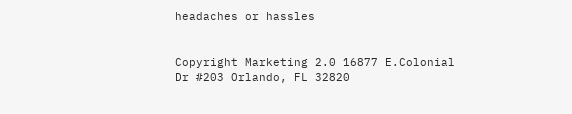headaches or hassles


Copyright Marketing 2.0 16877 E.Colonial Dr #203 Orlando, FL 32820